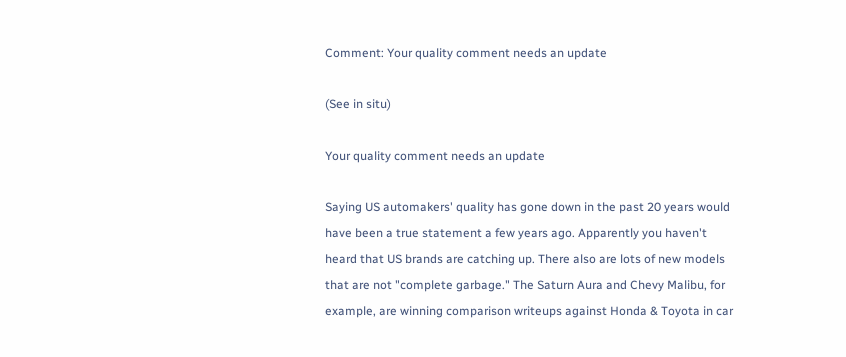Comment: Your quality comment needs an update

(See in situ)

Your quality comment needs an update

Saying US automakers' quality has gone down in the past 20 years would have been a true statement a few years ago. Apparently you haven't heard that US brands are catching up. There also are lots of new models that are not "complete garbage." The Saturn Aura and Chevy Malibu, for example, are winning comparison writeups against Honda & Toyota in car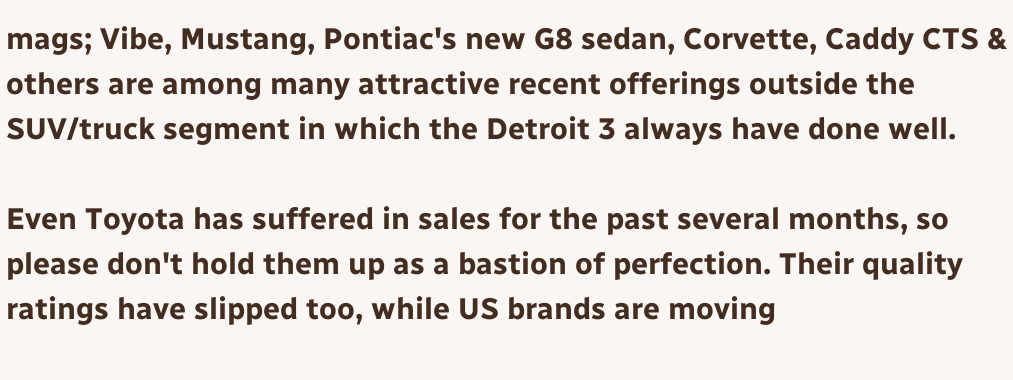mags; Vibe, Mustang, Pontiac's new G8 sedan, Corvette, Caddy CTS & others are among many attractive recent offerings outside the SUV/truck segment in which the Detroit 3 always have done well.

Even Toyota has suffered in sales for the past several months, so please don't hold them up as a bastion of perfection. Their quality ratings have slipped too, while US brands are moving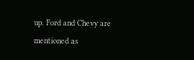up. Ford and Chevy are mentioned as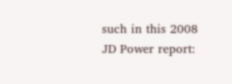such in this 2008 JD Power report: